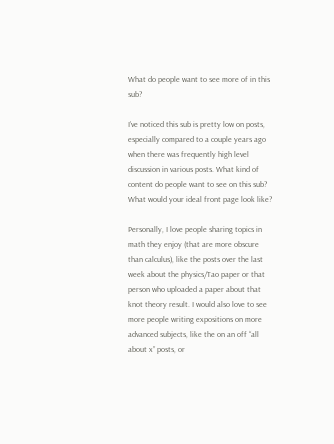What do people want to see more of in this sub?

I’ve noticed this sub is pretty low on posts, especially compared to a couple years ago when there was frequently high level discussion in various posts. What kind of content do people want to see on this sub? What would your ideal front page look like?

Personally, I love people sharing topics in math they enjoy (that are more obscure than calculus), like the posts over the last week about the physics/Tao paper or that person who uploaded a paper about that knot theory result. I would also love to see more people writing expositions on more advanced subjects, like the on an off “all about x” posts, or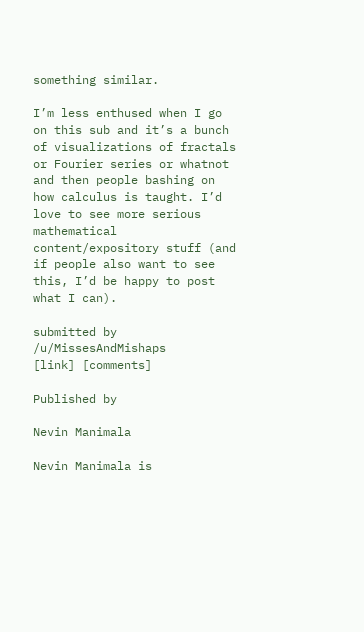something similar.

I’m less enthused when I go on this sub and it’s a bunch of visualizations of fractals or Fourier series or whatnot and then people bashing on how calculus is taught. I’d love to see more serious mathematical content/expository stuff (and if people also want to see this, I’d be happy to post what I can).

submitted by /u/MissesAndMishaps
[link] [comments]

Published by

Nevin Manimala

Nevin Manimala is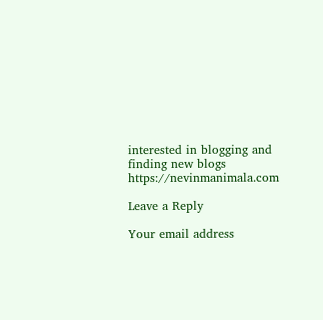interested in blogging and finding new blogs https://nevinmanimala.com

Leave a Reply

Your email address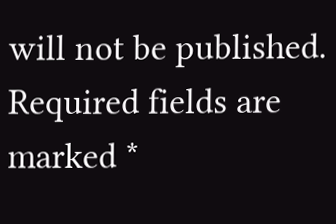will not be published. Required fields are marked *